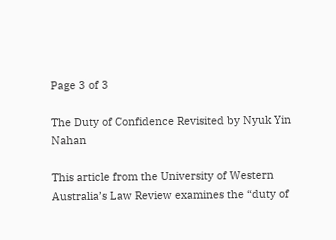Page 3 of 3

The Duty of Confidence Revisited by Nyuk Yin Nahan

This article from the University of Western Australia’s Law Review examines the “duty of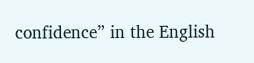confidence” in the English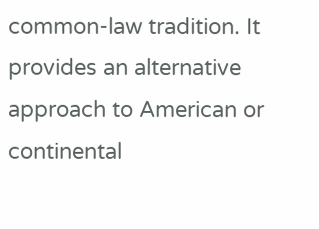common-law tradition. It provides an alternative approach to American or continental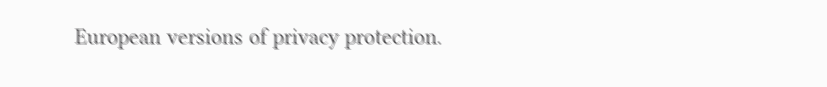European versions of privacy protection.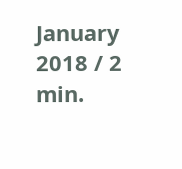January 2018 / 2 min.